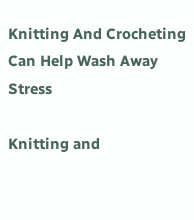Knitting And Crocheting Can Help Wash Away Stress

Knitting and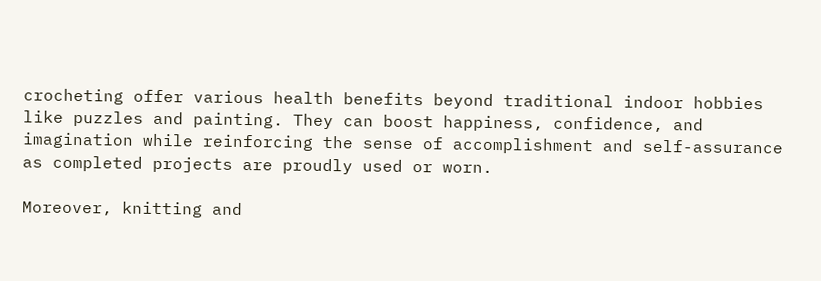crocheting offer various health benefits beyond traditional indoor hobbies like puzzles and painting. They can boost happiness, confidence, and imagination while reinforcing the sense of accomplishment and self-assurance as completed projects are proudly used or worn.

Moreover, knitting and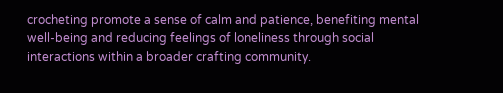crocheting promote a sense of calm and patience, benefiting mental well-being and reducing feelings of loneliness through social interactions within a broader crafting community.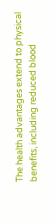The health advantages extend to physical benefits, including reduced blood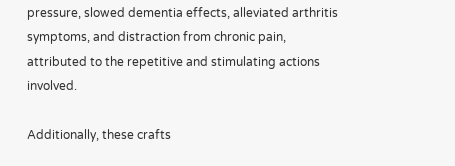pressure, slowed dementia effects, alleviated arthritis symptoms, and distraction from chronic pain, attributed to the repetitive and stimulating actions involved.

Additionally, these crafts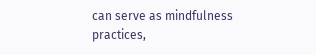can serve as mindfulness practices,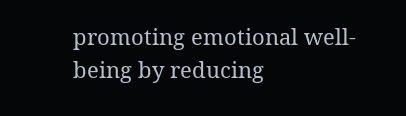promoting emotional well-being by reducing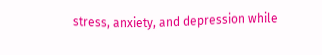stress, anxiety, and depression while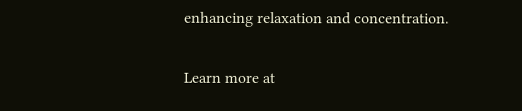enhancing relaxation and concentration.

Learn more at